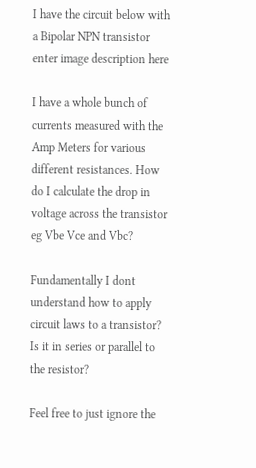I have the circuit below with a Bipolar NPN transistor enter image description here

I have a whole bunch of currents measured with the Amp Meters for various different resistances. How do I calculate the drop in voltage across the transistor eg Vbe Vce and Vbc?

Fundamentally I dont understand how to apply circuit laws to a transistor? Is it in series or parallel to the resistor?

Feel free to just ignore the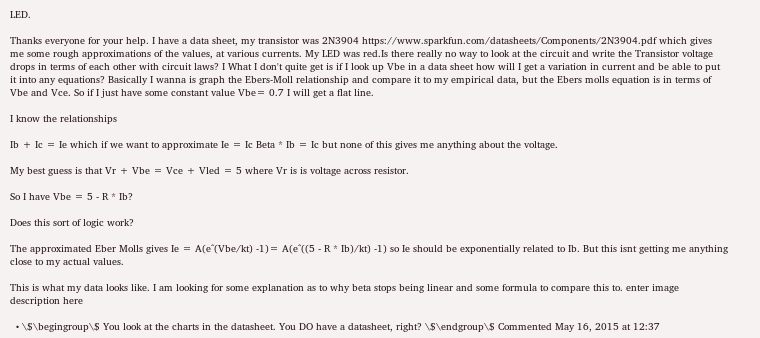LED.

Thanks everyone for your help. I have a data sheet, my transistor was 2N3904 https://www.sparkfun.com/datasheets/Components/2N3904.pdf which gives me some rough approximations of the values, at various currents. My LED was red.Is there really no way to look at the circuit and write the Transistor voltage drops in terms of each other with circuit laws? I What I don't quite get is if I look up Vbe in a data sheet how will I get a variation in current and be able to put it into any equations? Basically I wanna is graph the Ebers-Moll relationship and compare it to my empirical data, but the Ebers molls equation is in terms of Vbe and Vce. So if I just have some constant value Vbe= 0.7 I will get a flat line.

I know the relationships

Ib + Ic = Ie which if we want to approximate Ie = Ic Beta * Ib = Ic but none of this gives me anything about the voltage.

My best guess is that Vr + Vbe = Vce + Vled = 5 where Vr is is voltage across resistor.

So I have Vbe = 5 - R * Ib?

Does this sort of logic work?

The approximated Eber Molls gives Ie = A(e^(Vbe/kt) -1)= A(e^((5 - R * Ib)/kt) -1) so Ie should be exponentially related to Ib. But this isnt getting me anything close to my actual values.

This is what my data looks like. I am looking for some explanation as to why beta stops being linear and some formula to compare this to. enter image description here

  • \$\begingroup\$ You look at the charts in the datasheet. You DO have a datasheet, right? \$\endgroup\$ Commented May 16, 2015 at 12:37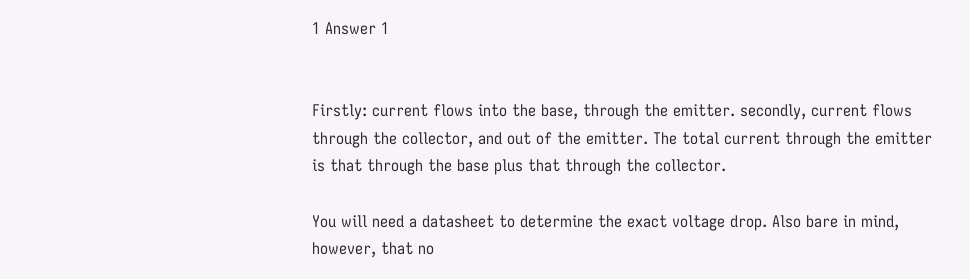1 Answer 1


Firstly: current flows into the base, through the emitter. secondly, current flows through the collector, and out of the emitter. The total current through the emitter is that through the base plus that through the collector.

You will need a datasheet to determine the exact voltage drop. Also bare in mind, however, that no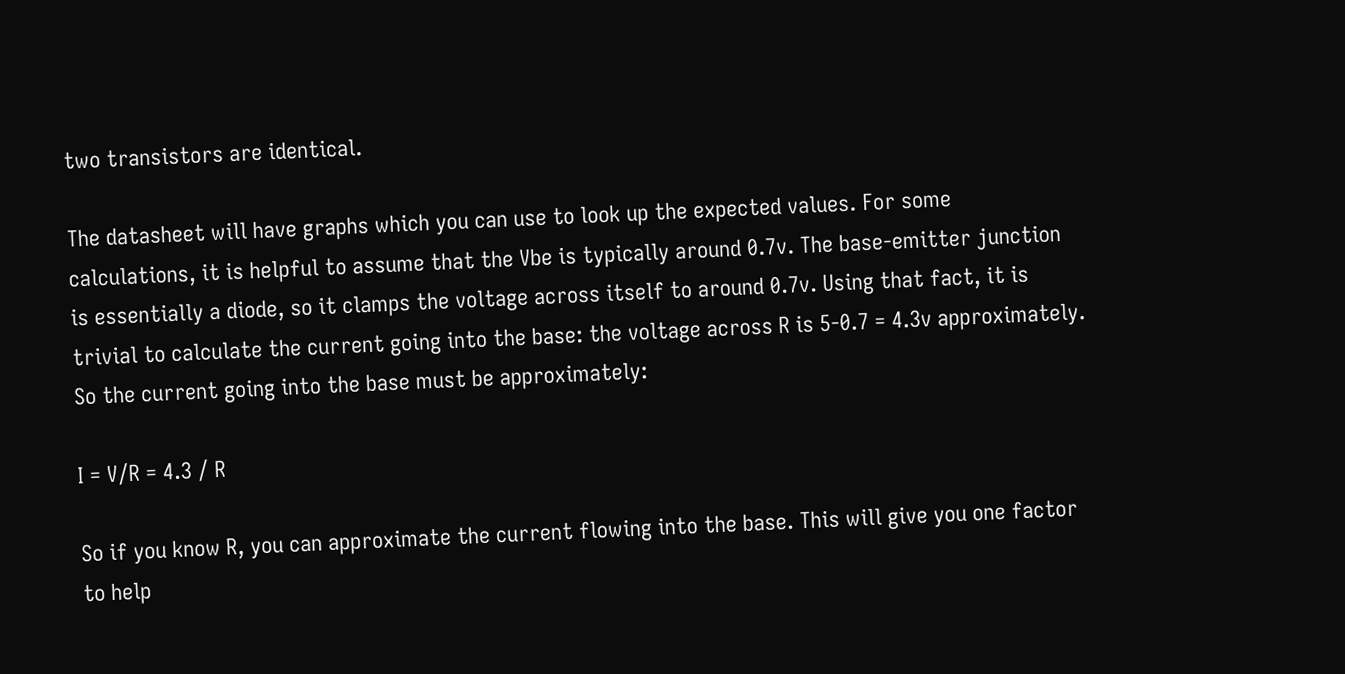two transistors are identical.

The datasheet will have graphs which you can use to look up the expected values. For some calculations, it is helpful to assume that the Vbe is typically around 0.7v. The base-emitter junction is essentially a diode, so it clamps the voltage across itself to around 0.7v. Using that fact, it is trivial to calculate the current going into the base: the voltage across R is 5-0.7 = 4.3v approximately. So the current going into the base must be approximately:

I = V/R = 4.3 / R

So if you know R, you can approximate the current flowing into the base. This will give you one factor to help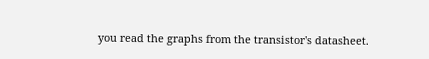you read the graphs from the transistor's datasheet.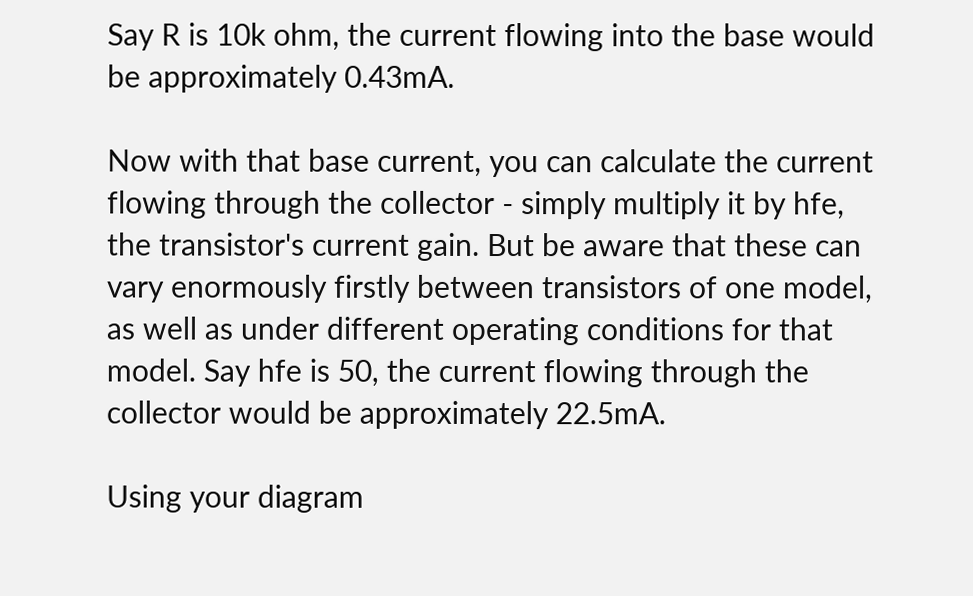Say R is 10k ohm, the current flowing into the base would be approximately 0.43mA.

Now with that base current, you can calculate the current flowing through the collector - simply multiply it by hfe, the transistor's current gain. But be aware that these can vary enormously firstly between transistors of one model, as well as under different operating conditions for that model. Say hfe is 50, the current flowing through the collector would be approximately 22.5mA.

Using your diagram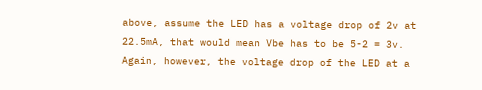above, assume the LED has a voltage drop of 2v at 22.5mA, that would mean Vbe has to be 5-2 = 3v. Again, however, the voltage drop of the LED at a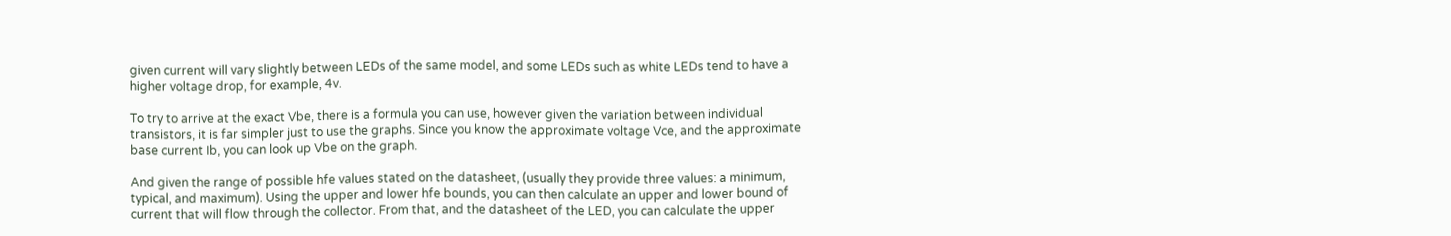given current will vary slightly between LEDs of the same model, and some LEDs such as white LEDs tend to have a higher voltage drop, for example, 4v.

To try to arrive at the exact Vbe, there is a formula you can use, however given the variation between individual transistors, it is far simpler just to use the graphs. Since you know the approximate voltage Vce, and the approximate base current Ib, you can look up Vbe on the graph.

And given the range of possible hfe values stated on the datasheet, (usually they provide three values: a minimum, typical, and maximum). Using the upper and lower hfe bounds, you can then calculate an upper and lower bound of current that will flow through the collector. From that, and the datasheet of the LED, you can calculate the upper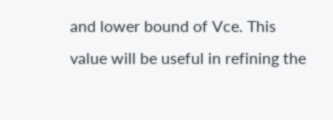and lower bound of Vce. This value will be useful in refining the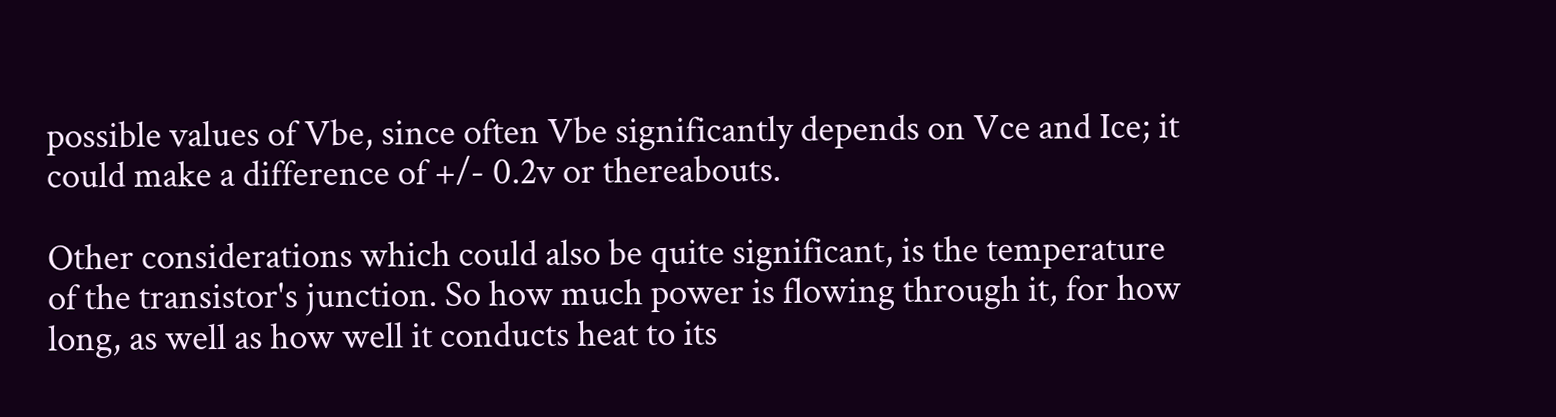possible values of Vbe, since often Vbe significantly depends on Vce and Ice; it could make a difference of +/- 0.2v or thereabouts.

Other considerations which could also be quite significant, is the temperature of the transistor's junction. So how much power is flowing through it, for how long, as well as how well it conducts heat to its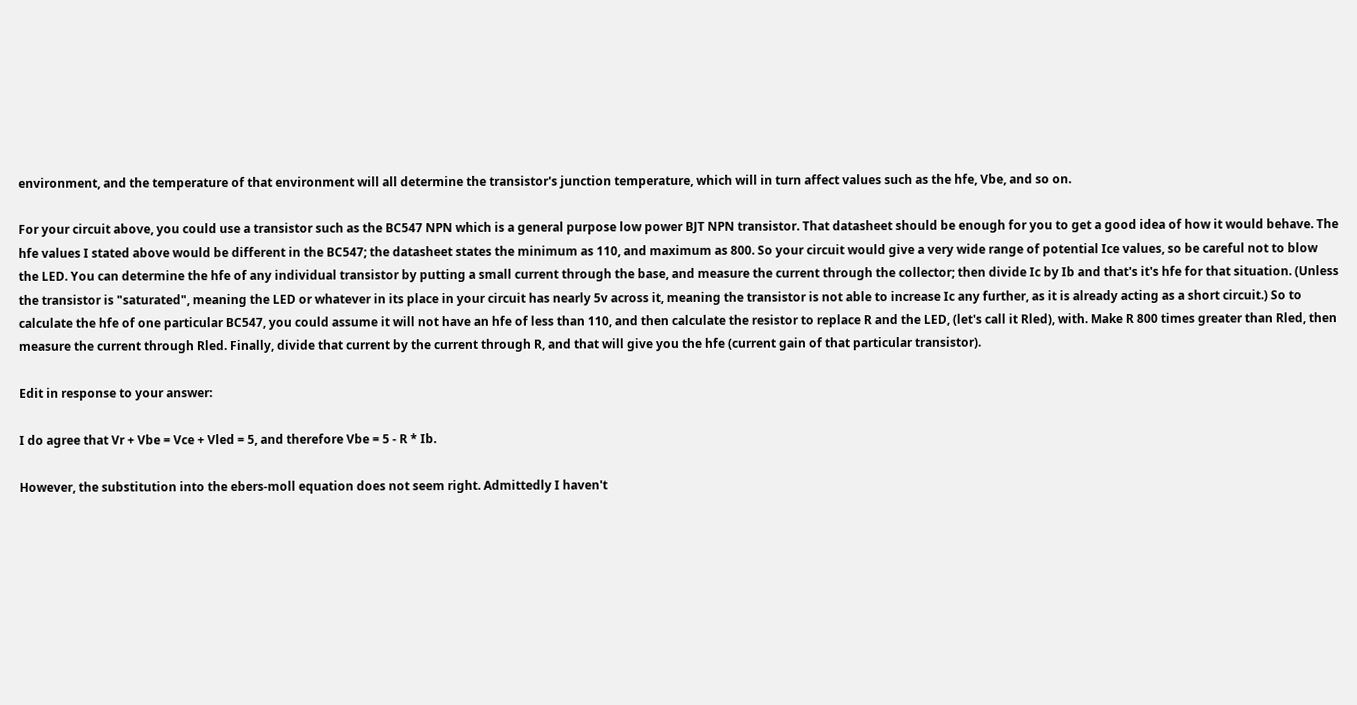environment, and the temperature of that environment will all determine the transistor's junction temperature, which will in turn affect values such as the hfe, Vbe, and so on.

For your circuit above, you could use a transistor such as the BC547 NPN which is a general purpose low power BJT NPN transistor. That datasheet should be enough for you to get a good idea of how it would behave. The hfe values I stated above would be different in the BC547; the datasheet states the minimum as 110, and maximum as 800. So your circuit would give a very wide range of potential Ice values, so be careful not to blow the LED. You can determine the hfe of any individual transistor by putting a small current through the base, and measure the current through the collector; then divide Ic by Ib and that's it's hfe for that situation. (Unless the transistor is "saturated", meaning the LED or whatever in its place in your circuit has nearly 5v across it, meaning the transistor is not able to increase Ic any further, as it is already acting as a short circuit.) So to calculate the hfe of one particular BC547, you could assume it will not have an hfe of less than 110, and then calculate the resistor to replace R and the LED, (let's call it Rled), with. Make R 800 times greater than Rled, then measure the current through Rled. Finally, divide that current by the current through R, and that will give you the hfe (current gain of that particular transistor).

Edit in response to your answer:

I do agree that Vr + Vbe = Vce + Vled = 5, and therefore Vbe = 5 - R * Ib.

However, the substitution into the ebers-moll equation does not seem right. Admittedly I haven't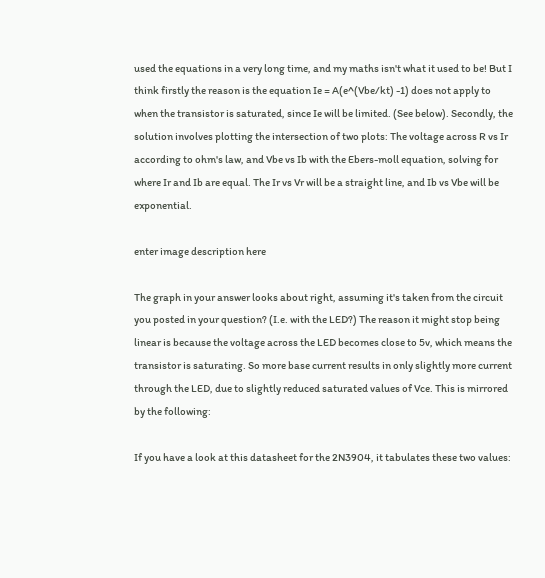used the equations in a very long time, and my maths isn't what it used to be! But I think firstly the reason is the equation Ie = A(e^(Vbe/kt) -1) does not apply to when the transistor is saturated, since Ie will be limited. (See below). Secondly, the solution involves plotting the intersection of two plots: The voltage across R vs Ir according to ohm's law, and Vbe vs Ib with the Ebers-moll equation, solving for where Ir and Ib are equal. The Ir vs Vr will be a straight line, and Ib vs Vbe will be exponential.

enter image description here

The graph in your answer looks about right, assuming it's taken from the circuit you posted in your question? (I.e. with the LED?) The reason it might stop being linear is because the voltage across the LED becomes close to 5v, which means the transistor is saturating. So more base current results in only slightly more current through the LED, due to slightly reduced saturated values of Vce. This is mirrored by the following:

If you have a look at this datasheet for the 2N3904, it tabulates these two values: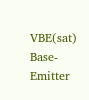VBE(sat) Base-Emitter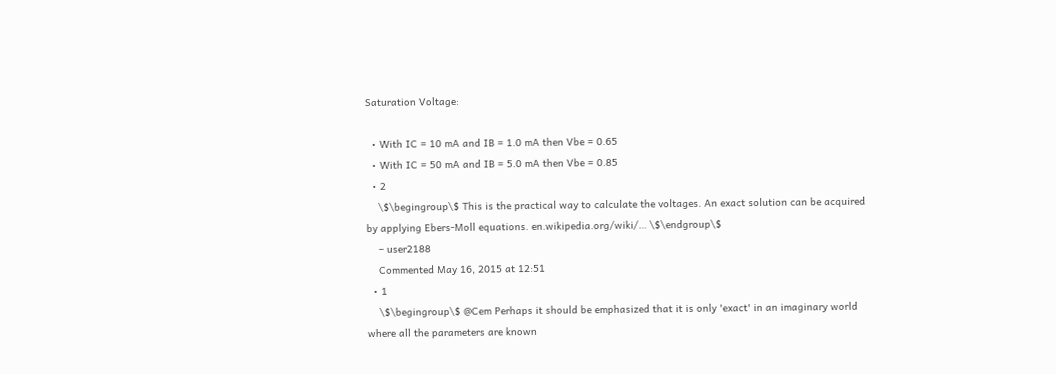Saturation Voltage:

  • With IC = 10 mA and IB = 1.0 mA then Vbe = 0.65
  • With IC = 50 mA and IB = 5.0 mA then Vbe = 0.85
  • 2
    \$\begingroup\$ This is the practical way to calculate the voltages. An exact solution can be acquired by applying Ebers-Moll equations. en.wikipedia.org/wiki/… \$\endgroup\$
    – user2188
    Commented May 16, 2015 at 12:51
  • 1
    \$\begingroup\$ @Cem Perhaps it should be emphasized that it is only 'exact' in an imaginary world where all the parameters are known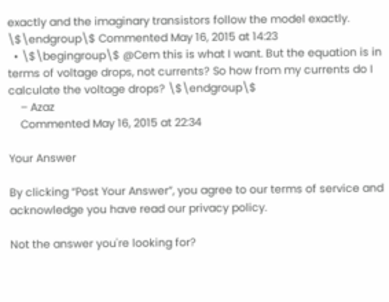exactly and the imaginary transistors follow the model exactly. \$\endgroup\$ Commented May 16, 2015 at 14:23
  • \$\begingroup\$ @Cem this is what I want. But the equation is in terms of voltage drops, not currents? So how from my currents do I calculate the voltage drops? \$\endgroup\$
    – Azaz
    Commented May 16, 2015 at 22:34

Your Answer

By clicking “Post Your Answer”, you agree to our terms of service and acknowledge you have read our privacy policy.

Not the answer you're looking for?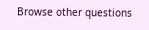Browse other questions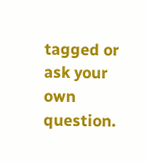tagged or ask your own question.